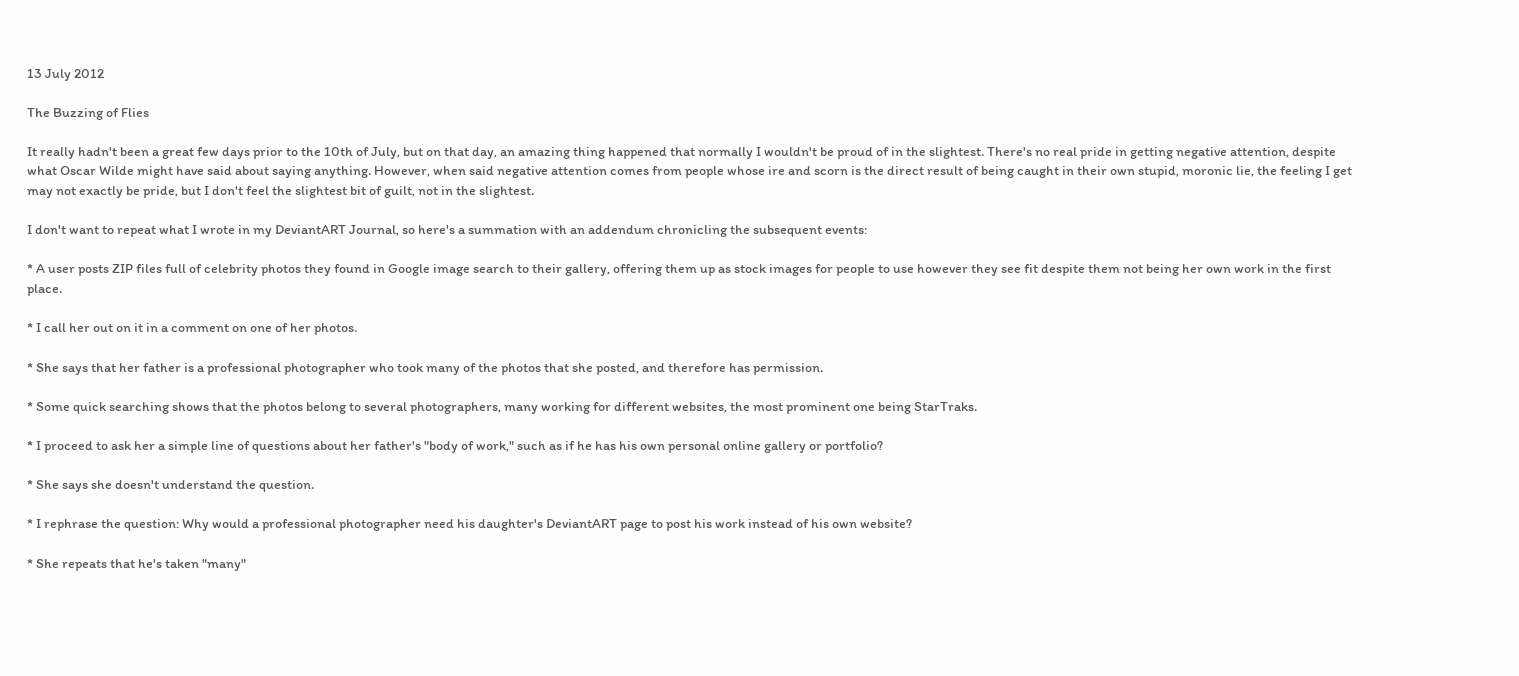13 July 2012

The Buzzing of Flies

It really hadn't been a great few days prior to the 10th of July, but on that day, an amazing thing happened that normally I wouldn't be proud of in the slightest. There's no real pride in getting negative attention, despite what Oscar Wilde might have said about saying anything. However, when said negative attention comes from people whose ire and scorn is the direct result of being caught in their own stupid, moronic lie, the feeling I get may not exactly be pride, but I don't feel the slightest bit of guilt, not in the slightest.

I don't want to repeat what I wrote in my DeviantART Journal, so here's a summation with an addendum chronicling the subsequent events:

* A user posts ZIP files full of celebrity photos they found in Google image search to their gallery, offering them up as stock images for people to use however they see fit despite them not being her own work in the first place.

* I call her out on it in a comment on one of her photos.

* She says that her father is a professional photographer who took many of the photos that she posted, and therefore has permission.

* Some quick searching shows that the photos belong to several photographers, many working for different websites, the most prominent one being StarTraks.

* I proceed to ask her a simple line of questions about her father's "body of work," such as if he has his own personal online gallery or portfolio?

* She says she doesn't understand the question.

* I rephrase the question: Why would a professional photographer need his daughter's DeviantART page to post his work instead of his own website?

* She repeats that he's taken "many"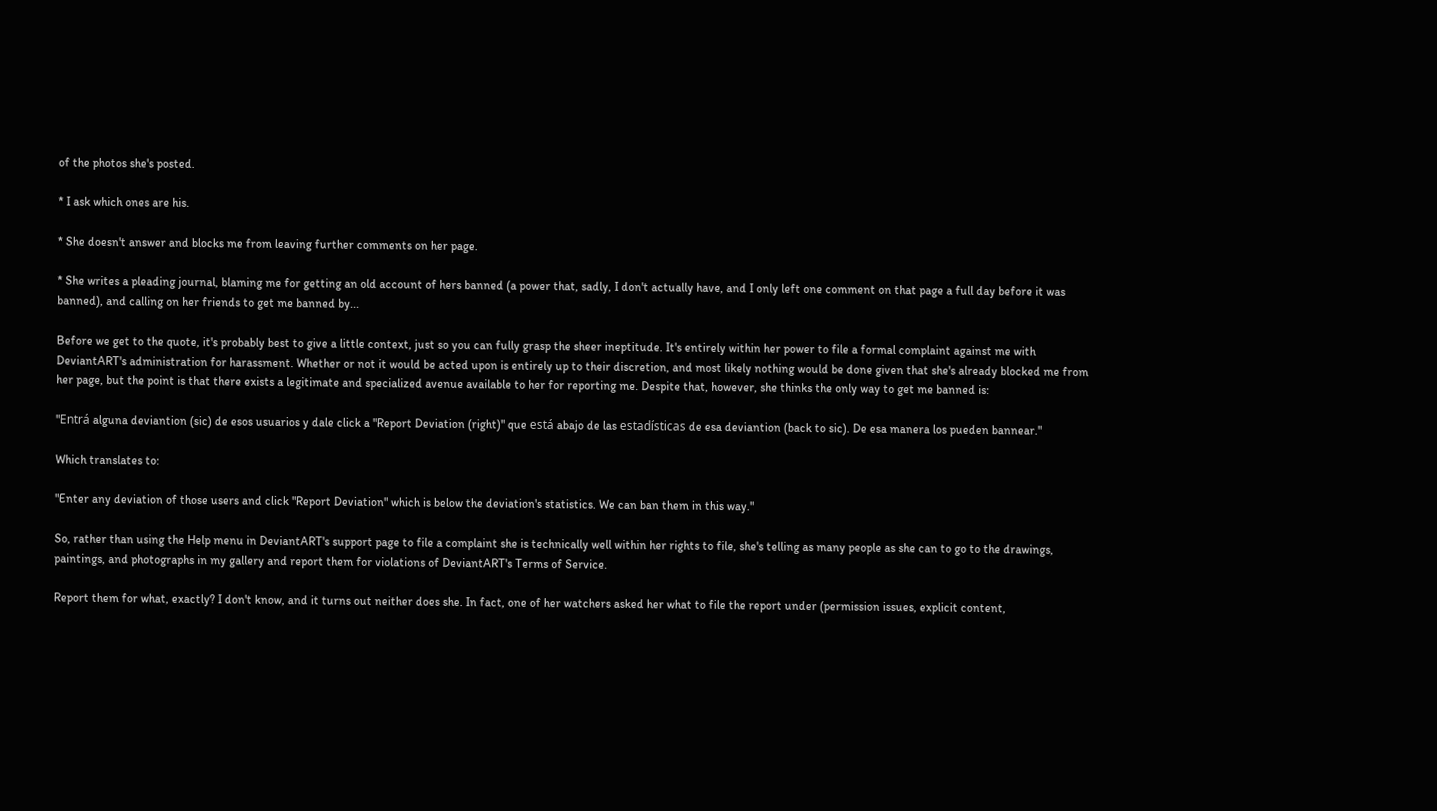of the photos she's posted.

* I ask which ones are his.

* She doesn't answer and blocks me from leaving further comments on her page.

* She writes a pleading journal, blaming me for getting an old account of hers banned (a power that, sadly, I don't actually have, and I only left one comment on that page a full day before it was banned), and calling on her friends to get me banned by...

Before we get to the quote, it's probably best to give a little context, just so you can fully grasp the sheer ineptitude. It's entirely within her power to file a formal complaint against me with DeviantART's administration for harassment. Whether or not it would be acted upon is entirely up to their discretion, and most likely nothing would be done given that she's already blocked me from her page, but the point is that there exists a legitimate and specialized avenue available to her for reporting me. Despite that, however, she thinks the only way to get me banned is:

"Entrá alguna deviantion (sic) de esos usuarios y dale click a "Report Deviation (right)" que está abajo de las estadísticas de esa deviantion (back to sic). De esa manera los pueden bannear."

Which translates to:

"Enter any deviation of those users and click "Report Deviation" which is below the deviation's statistics. We can ban them in this way."

So, rather than using the Help menu in DeviantART's support page to file a complaint she is technically well within her rights to file, she's telling as many people as she can to go to the drawings, paintings, and photographs in my gallery and report them for violations of DeviantART's Terms of Service.

Report them for what, exactly? I don't know, and it turns out neither does she. In fact, one of her watchers asked her what to file the report under (permission issues, explicit content,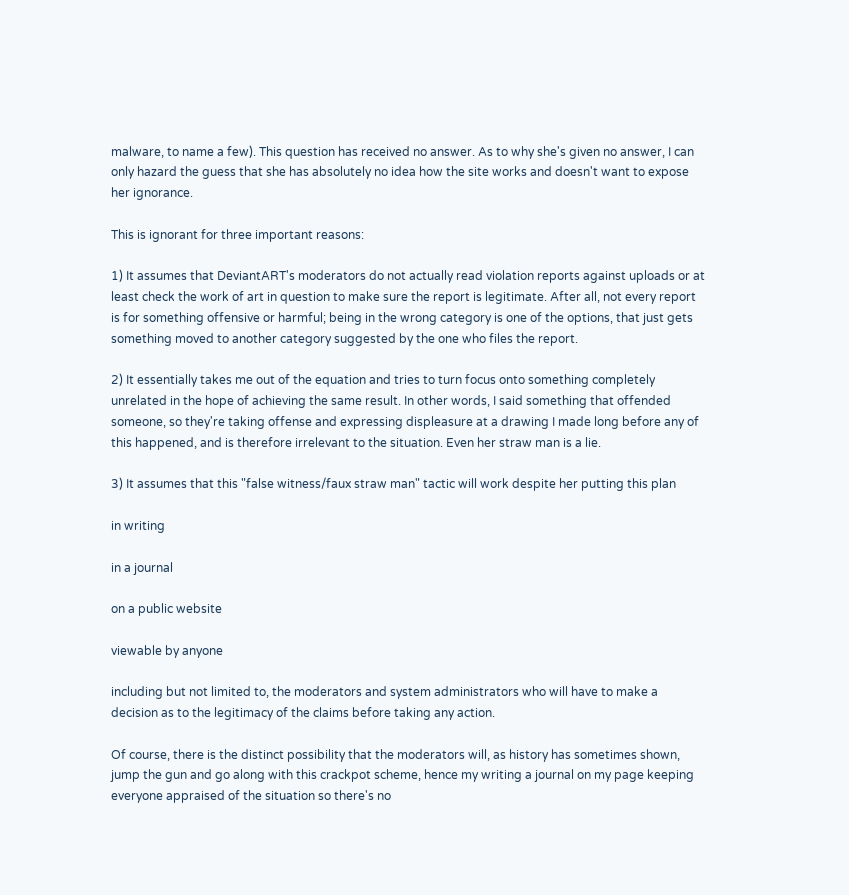malware, to name a few). This question has received no answer. As to why she's given no answer, I can only hazard the guess that she has absolutely no idea how the site works and doesn't want to expose her ignorance.

This is ignorant for three important reasons:

1) It assumes that DeviantART's moderators do not actually read violation reports against uploads or at least check the work of art in question to make sure the report is legitimate. After all, not every report is for something offensive or harmful; being in the wrong category is one of the options, that just gets something moved to another category suggested by the one who files the report.

2) It essentially takes me out of the equation and tries to turn focus onto something completely unrelated in the hope of achieving the same result. In other words, I said something that offended someone, so they're taking offense and expressing displeasure at a drawing I made long before any of this happened, and is therefore irrelevant to the situation. Even her straw man is a lie.

3) It assumes that this "false witness/faux straw man" tactic will work despite her putting this plan

in writing

in a journal

on a public website

viewable by anyone

including but not limited to, the moderators and system administrators who will have to make a decision as to the legitimacy of the claims before taking any action.

Of course, there is the distinct possibility that the moderators will, as history has sometimes shown, jump the gun and go along with this crackpot scheme, hence my writing a journal on my page keeping everyone appraised of the situation so there's no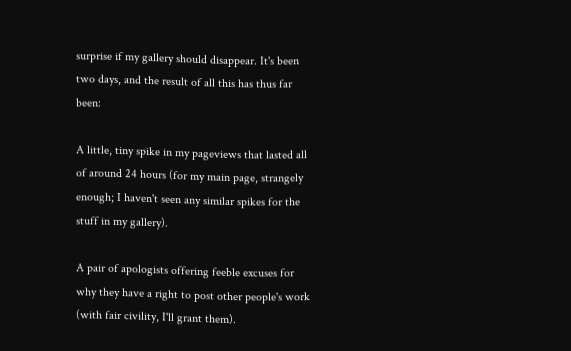surprise if my gallery should disappear. It's been two days, and the result of all this has thus far been:

A little, tiny spike in my pageviews that lasted all of around 24 hours (for my main page, strangely enough; I haven't seen any similar spikes for the stuff in my gallery).

A pair of apologists offering feeble excuses for why they have a right to post other people's work (with fair civility, I'll grant them).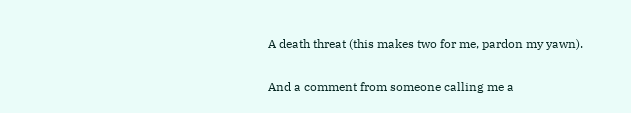A death threat (this makes two for me, pardon my yawn).

And a comment from someone calling me a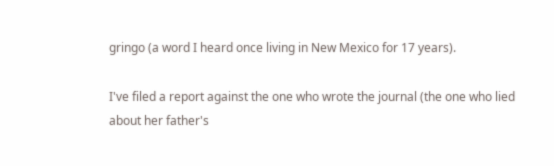gringo (a word I heard once living in New Mexico for 17 years).

I've filed a report against the one who wrote the journal (the one who lied about her father's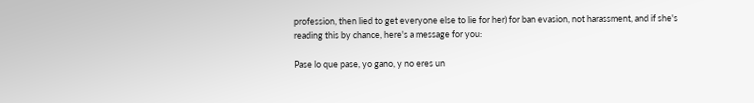profession, then lied to get everyone else to lie for her) for ban evasion, not harassment, and if she's reading this by chance, here's a message for you:

Pase lo que pase, yo gano, y no eres un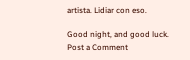artista. Lidiar con eso.

Good night, and good luck.
Post a Comment